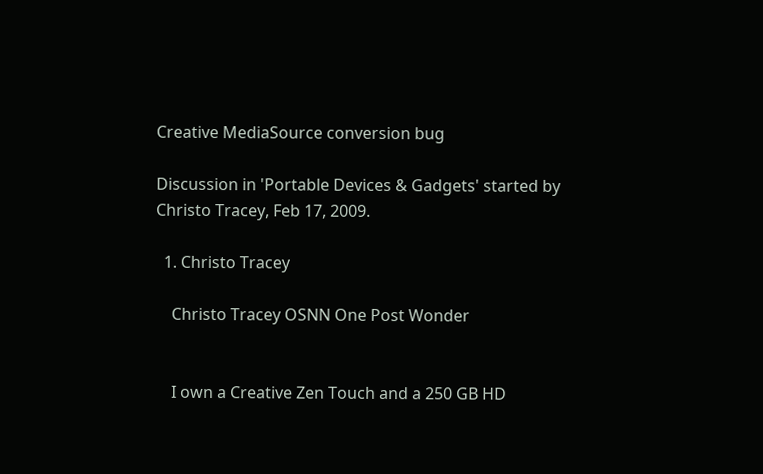Creative MediaSource conversion bug

Discussion in 'Portable Devices & Gadgets' started by Christo Tracey, Feb 17, 2009.

  1. Christo Tracey

    Christo Tracey OSNN One Post Wonder


    I own a Creative Zen Touch and a 250 GB HD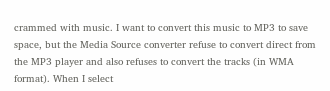crammed with music. I want to convert this music to MP3 to save space, but the Media Source converter refuse to convert direct from the MP3 player and also refuses to convert the tracks (in WMA format). When I select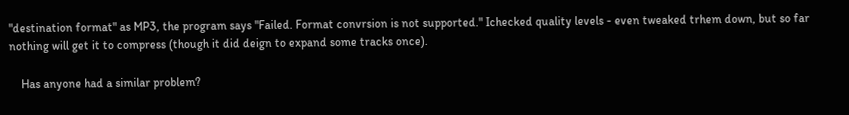"destination format" as MP3, the program says "Failed. Format convrsion is not supported." Ichecked quality levels - even tweaked trhem down, but so far nothing will get it to compress (though it did deign to expand some tracks once).

    Has anyone had a similar problem?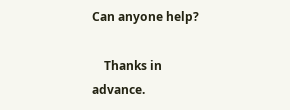Can anyone help?

    Thanks in advance.